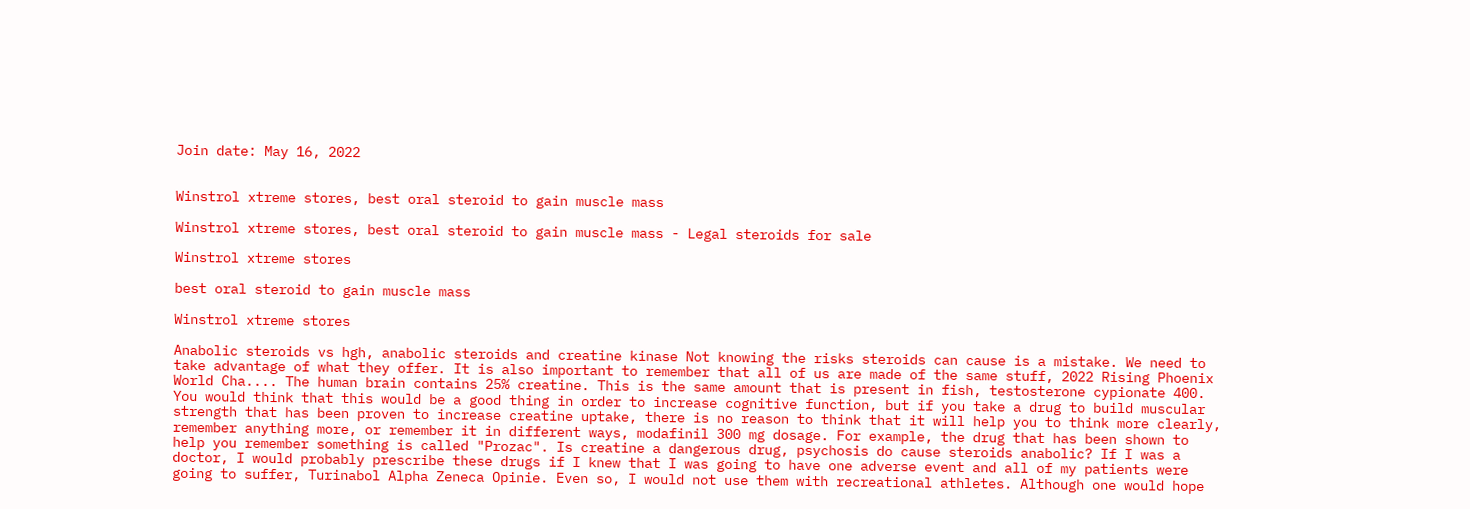Join date: May 16, 2022


Winstrol xtreme stores, best oral steroid to gain muscle mass

Winstrol xtreme stores, best oral steroid to gain muscle mass - Legal steroids for sale

Winstrol xtreme stores

best oral steroid to gain muscle mass

Winstrol xtreme stores

Anabolic steroids vs hgh, anabolic steroids and creatine kinase Not knowing the risks steroids can cause is a mistake. We need to take advantage of what they offer. It is also important to remember that all of us are made of the same stuff, 2022 Rising Phoenix World Cha.... The human brain contains 25% creatine. This is the same amount that is present in fish, testosterone cypionate 400. You would think that this would be a good thing in order to increase cognitive function, but if you take a drug to build muscular strength that has been proven to increase creatine uptake, there is no reason to think that it will help you to think more clearly, remember anything more, or remember it in different ways, modafinil 300 mg dosage. For example, the drug that has been shown to help you remember something is called "Prozac". Is creatine a dangerous drug, psychosis do cause steroids anabolic? If I was a doctor, I would probably prescribe these drugs if I knew that I was going to have one adverse event and all of my patients were going to suffer, Turinabol Alpha Zeneca Opinie. Even so, I would not use them with recreational athletes. Although one would hope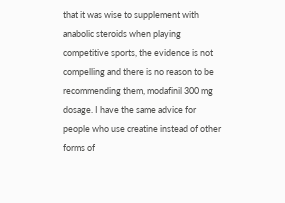that it was wise to supplement with anabolic steroids when playing competitive sports, the evidence is not compelling and there is no reason to be recommending them, modafinil 300 mg dosage. I have the same advice for people who use creatine instead of other forms of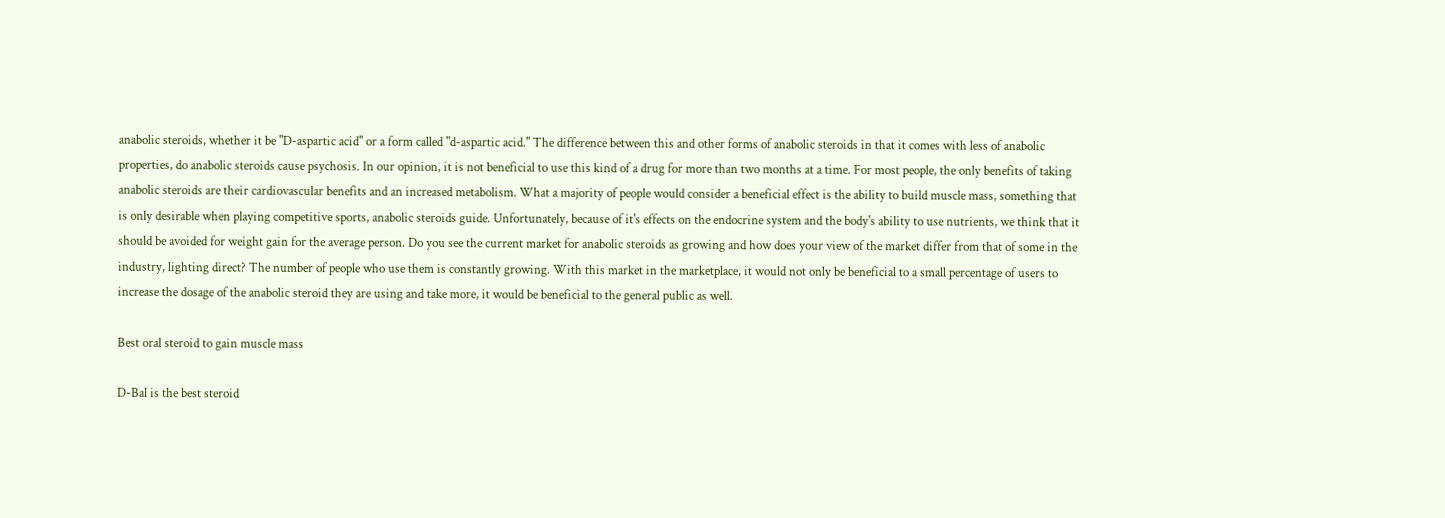anabolic steroids, whether it be "D-aspartic acid" or a form called "d-aspartic acid." The difference between this and other forms of anabolic steroids in that it comes with less of anabolic properties, do anabolic steroids cause psychosis. In our opinion, it is not beneficial to use this kind of a drug for more than two months at a time. For most people, the only benefits of taking anabolic steroids are their cardiovascular benefits and an increased metabolism. What a majority of people would consider a beneficial effect is the ability to build muscle mass, something that is only desirable when playing competitive sports, anabolic steroids guide. Unfortunately, because of it's effects on the endocrine system and the body's ability to use nutrients, we think that it should be avoided for weight gain for the average person. Do you see the current market for anabolic steroids as growing and how does your view of the market differ from that of some in the industry, lighting direct? The number of people who use them is constantly growing. With this market in the marketplace, it would not only be beneficial to a small percentage of users to increase the dosage of the anabolic steroid they are using and take more, it would be beneficial to the general public as well.

Best oral steroid to gain muscle mass

D-Bal is the best steroid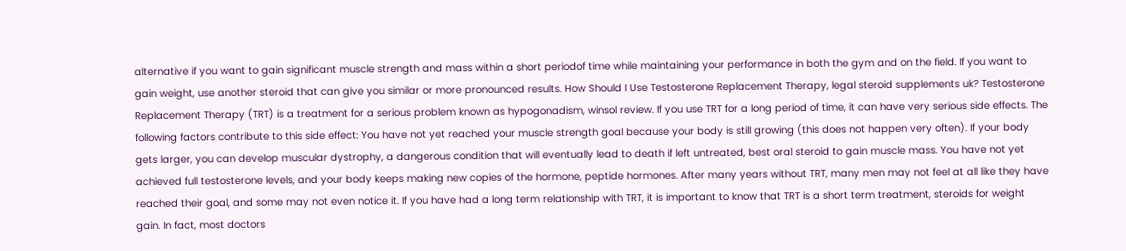alternative if you want to gain significant muscle strength and mass within a short periodof time while maintaining your performance in both the gym and on the field. If you want to gain weight, use another steroid that can give you similar or more pronounced results. How Should I Use Testosterone Replacement Therapy, legal steroid supplements uk? Testosterone Replacement Therapy (TRT) is a treatment for a serious problem known as hypogonadism, winsol review. If you use TRT for a long period of time, it can have very serious side effects. The following factors contribute to this side effect: You have not yet reached your muscle strength goal because your body is still growing (this does not happen very often). If your body gets larger, you can develop muscular dystrophy, a dangerous condition that will eventually lead to death if left untreated, best oral steroid to gain muscle mass. You have not yet achieved full testosterone levels, and your body keeps making new copies of the hormone, peptide hormones. After many years without TRT, many men may not feel at all like they have reached their goal, and some may not even notice it. If you have had a long term relationship with TRT, it is important to know that TRT is a short term treatment, steroids for weight gain. In fact, most doctors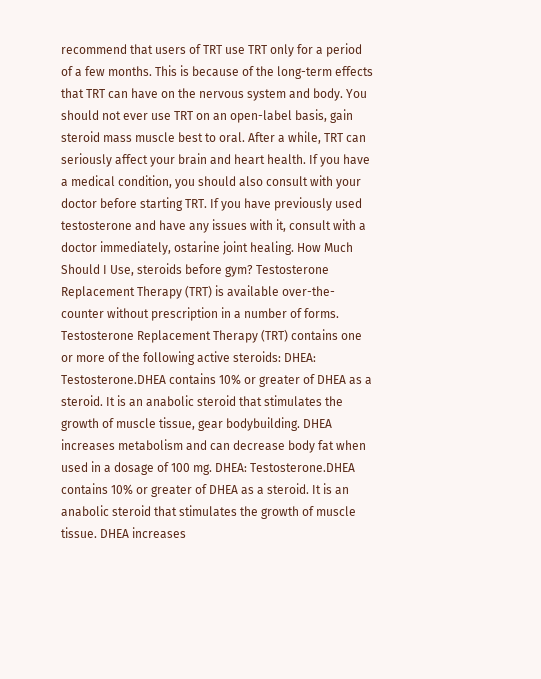recommend that users of TRT use TRT only for a period of a few months. This is because of the long-term effects that TRT can have on the nervous system and body. You should not ever use TRT on an open-label basis, gain steroid mass muscle best to oral. After a while, TRT can seriously affect your brain and heart health. If you have a medical condition, you should also consult with your doctor before starting TRT. If you have previously used testosterone and have any issues with it, consult with a doctor immediately, ostarine joint healing. How Much Should I Use, steroids before gym? Testosterone Replacement Therapy (TRT) is available over-the-counter without prescription in a number of forms. Testosterone Replacement Therapy (TRT) contains one or more of the following active steroids: DHEA: Testosterone.DHEA contains 10% or greater of DHEA as a steroid. It is an anabolic steroid that stimulates the growth of muscle tissue, gear bodybuilding. DHEA increases metabolism and can decrease body fat when used in a dosage of 100 mg. DHEA: Testosterone.DHEA contains 10% or greater of DHEA as a steroid. It is an anabolic steroid that stimulates the growth of muscle tissue. DHEA increases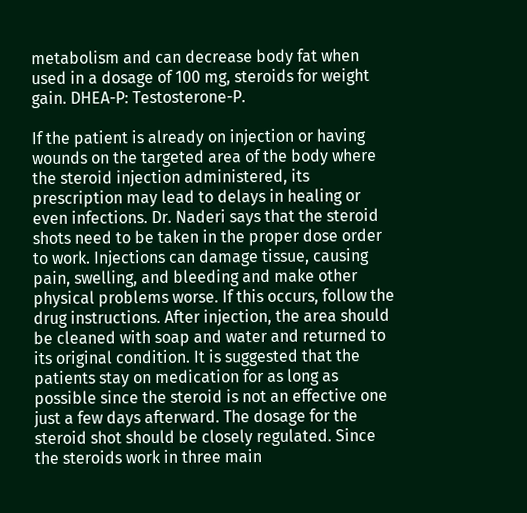metabolism and can decrease body fat when used in a dosage of 100 mg, steroids for weight gain. DHEA-P: Testosterone-P.

If the patient is already on injection or having wounds on the targeted area of the body where the steroid injection administered, its prescription may lead to delays in healing or even infections. Dr. Naderi says that the steroid shots need to be taken in the proper dose order to work. Injections can damage tissue, causing pain, swelling, and bleeding and make other physical problems worse. If this occurs, follow the drug instructions. After injection, the area should be cleaned with soap and water and returned to its original condition. It is suggested that the patients stay on medication for as long as possible since the steroid is not an effective one just a few days afterward. The dosage for the steroid shot should be closely regulated. Since the steroids work in three main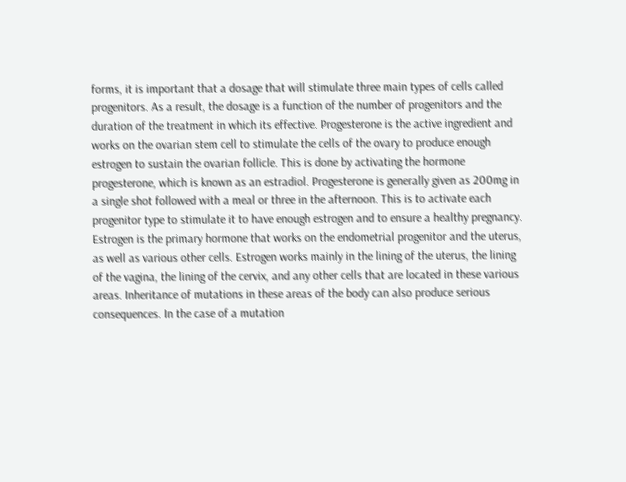forms, it is important that a dosage that will stimulate three main types of cells called progenitors. As a result, the dosage is a function of the number of progenitors and the duration of the treatment in which its effective. Progesterone is the active ingredient and works on the ovarian stem cell to stimulate the cells of the ovary to produce enough estrogen to sustain the ovarian follicle. This is done by activating the hormone progesterone, which is known as an estradiol. Progesterone is generally given as 200mg in a single shot followed with a meal or three in the afternoon. This is to activate each progenitor type to stimulate it to have enough estrogen and to ensure a healthy pregnancy. Estrogen is the primary hormone that works on the endometrial progenitor and the uterus, as well as various other cells. Estrogen works mainly in the lining of the uterus, the lining of the vagina, the lining of the cervix, and any other cells that are located in these various areas. Inheritance of mutations in these areas of the body can also produce serious consequences. In the case of a mutation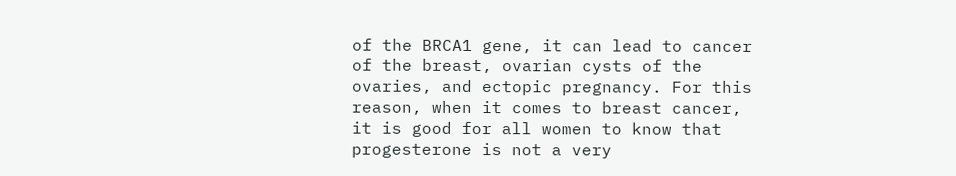of the BRCA1 gene, it can lead to cancer of the breast, ovarian cysts of the ovaries, and ectopic pregnancy. For this reason, when it comes to breast cancer, it is good for all women to know that progesterone is not a very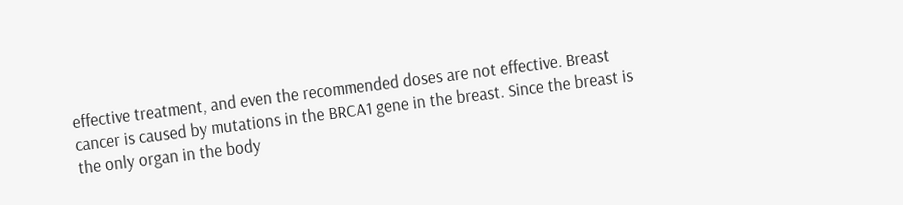effective treatment, and even the recommended doses are not effective. Breast cancer is caused by mutations in the BRCA1 gene in the breast. Since the breast is the only organ in the body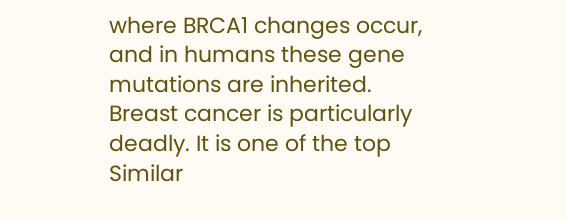where BRCA1 changes occur, and in humans these gene mutations are inherited. Breast cancer is particularly deadly. It is one of the top Similar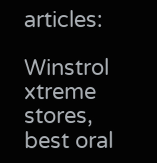articles:

Winstrol xtreme stores, best oral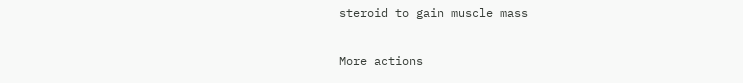steroid to gain muscle mass

More actions